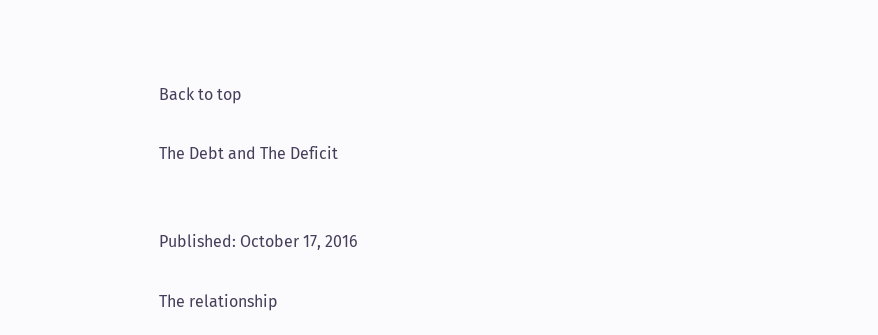Back to top

The Debt and The Deficit


Published: October 17, 2016

The relationship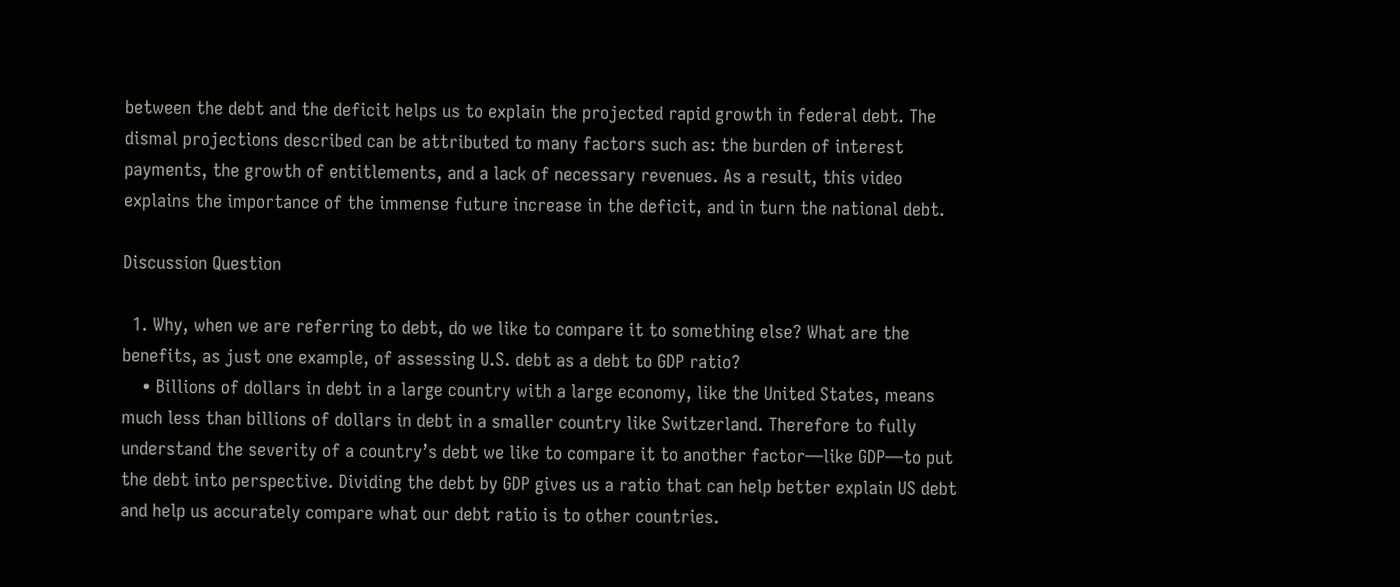between the debt and the deficit helps us to explain the projected rapid growth in federal debt. The dismal projections described can be attributed to many factors such as: the burden of interest payments, the growth of entitlements, and a lack of necessary revenues. As a result, this video explains the importance of the immense future increase in the deficit, and in turn the national debt.

Discussion Question

  1. Why, when we are referring to debt, do we like to compare it to something else? What are the benefits, as just one example, of assessing U.S. debt as a debt to GDP ratio?
    • Billions of dollars in debt in a large country with a large economy, like the United States, means much less than billions of dollars in debt in a smaller country like Switzerland. Therefore to fully understand the severity of a country’s debt we like to compare it to another factor—like GDP—to put the debt into perspective. Dividing the debt by GDP gives us a ratio that can help better explain US debt and help us accurately compare what our debt ratio is to other countries.